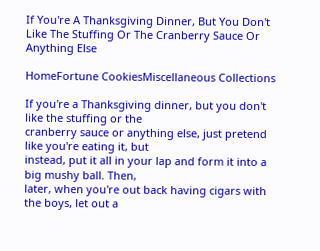If You're A Thanksgiving Dinner, But You Don't Like The Stuffing Or The Cranberry Sauce Or Anything Else

HomeFortune CookiesMiscellaneous Collections

If you're a Thanksgiving dinner, but you don't like the stuffing or the
cranberry sauce or anything else, just pretend like you're eating it, but
instead, put it all in your lap and form it into a big mushy ball. Then,
later, when you're out back having cigars with the boys, let out a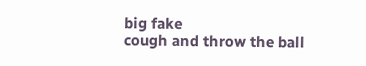big fake
cough and throw the ball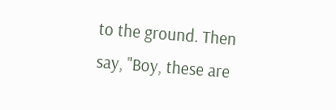to the ground. Then say, "Boy, these are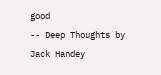good
-- Deep Thoughts by Jack Handey